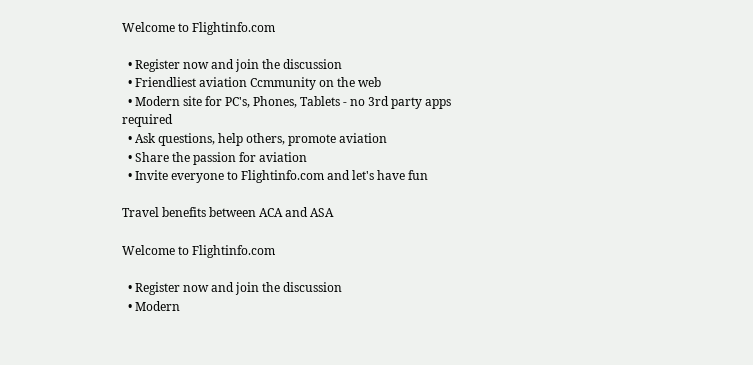Welcome to Flightinfo.com

  • Register now and join the discussion
  • Friendliest aviation Ccmmunity on the web
  • Modern site for PC's, Phones, Tablets - no 3rd party apps required
  • Ask questions, help others, promote aviation
  • Share the passion for aviation
  • Invite everyone to Flightinfo.com and let's have fun

Travel benefits between ACA and ASA

Welcome to Flightinfo.com

  • Register now and join the discussion
  • Modern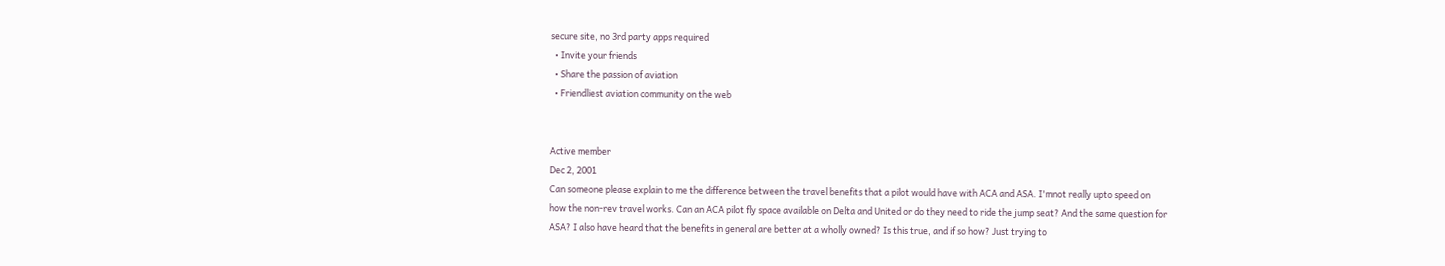secure site, no 3rd party apps required
  • Invite your friends
  • Share the passion of aviation
  • Friendliest aviation community on the web


Active member
Dec 2, 2001
Can someone please explain to me the difference between the travel benefits that a pilot would have with ACA and ASA. I'mnot really upto speed on how the non-rev travel works. Can an ACA pilot fly space available on Delta and United or do they need to ride the jump seat? And the same question for ASA? I also have heard that the benefits in general are better at a wholly owned? Is this true, and if so how? Just trying to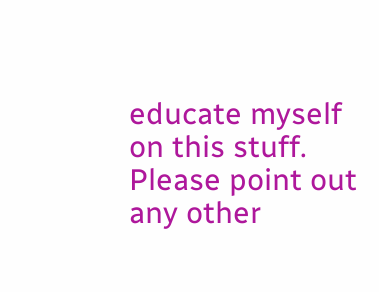educate myself on this stuff. Please point out any other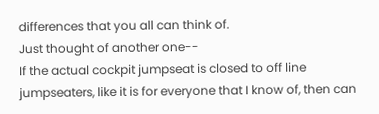differences that you all can think of.
Just thought of another one--
If the actual cockpit jumpseat is closed to off line jumpseaters, like it is for everyone that I know of, then can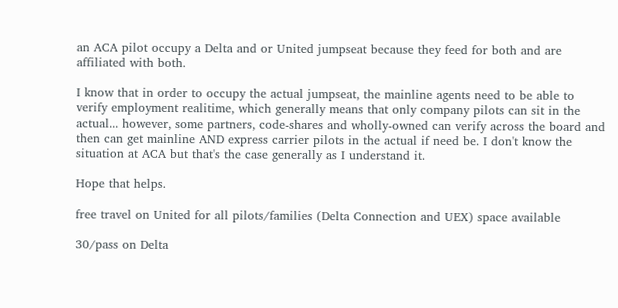an ACA pilot occupy a Delta and or United jumpseat because they feed for both and are affiliated with both.

I know that in order to occupy the actual jumpseat, the mainline agents need to be able to verify employment realitime, which generally means that only company pilots can sit in the actual... however, some partners, code-shares and wholly-owned can verify across the board and then can get mainline AND express carrier pilots in the actual if need be. I don't know the situation at ACA but that's the case generally as I understand it.

Hope that helps.

free travel on United for all pilots/families (Delta Connection and UEX) space available

30/pass on Delta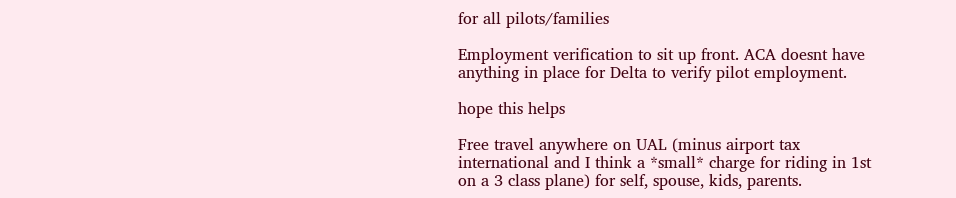for all pilots/families

Employment verification to sit up front. ACA doesnt have anything in place for Delta to verify pilot employment.

hope this helps

Free travel anywhere on UAL (minus airport tax international and I think a *small* charge for riding in 1st on a 3 class plane) for self, spouse, kids, parents.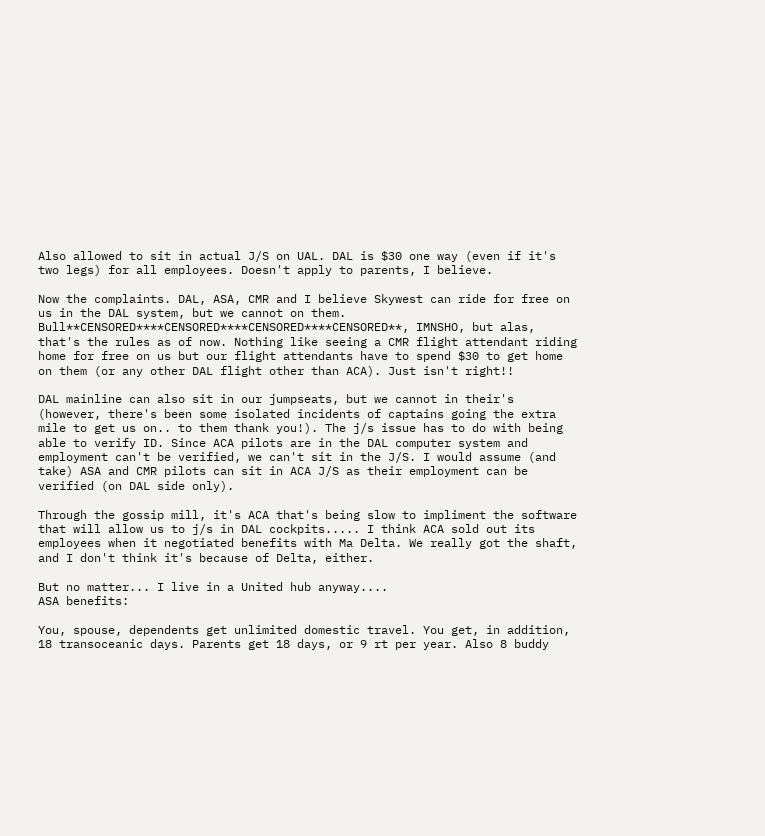Also allowed to sit in actual J/S on UAL. DAL is $30 one way (even if it's two legs) for all employees. Doesn't apply to parents, I believe.

Now the complaints. DAL, ASA, CMR and I believe Skywest can ride for free on us in the DAL system, but we cannot on them. Bull**CENSORED****CENSORED****CENSORED****CENSORED**, IMNSHO, but alas, that's the rules as of now. Nothing like seeing a CMR flight attendant riding home for free on us but our flight attendants have to spend $30 to get home on them (or any other DAL flight other than ACA). Just isn't right!!

DAL mainline can also sit in our jumpseats, but we cannot in their's (however, there's been some isolated incidents of captains going the extra mile to get us on.. to them thank you!). The j/s issue has to do with being able to verify ID. Since ACA pilots are in the DAL computer system and employment can't be verified, we can't sit in the J/S. I would assume (and take) ASA and CMR pilots can sit in ACA J/S as their employment can be verified (on DAL side only).

Through the gossip mill, it's ACA that's being slow to impliment the software that will allow us to j/s in DAL cockpits..... I think ACA sold out its employees when it negotiated benefits with Ma Delta. We really got the shaft, and I don't think it's because of Delta, either.

But no matter... I live in a United hub anyway....
ASA benefits:

You, spouse, dependents get unlimited domestic travel. You get, in addition, 18 transoceanic days. Parents get 18 days, or 9 rt per year. Also 8 buddy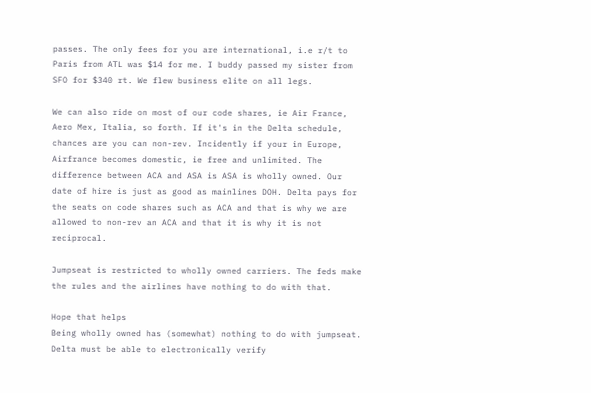passes. The only fees for you are international, i.e r/t to Paris from ATL was $14 for me. I buddy passed my sister from SFO for $340 rt. We flew business elite on all legs.

We can also ride on most of our code shares, ie Air France, Aero Mex, Italia, so forth. If it's in the Delta schedule, chances are you can non-rev. Incidently if your in Europe, Airfrance becomes domestic, ie free and unlimited. The difference between ACA and ASA is ASA is wholly owned. Our date of hire is just as good as mainlines DOH. Delta pays for the seats on code shares such as ACA and that is why we are allowed to non-rev an ACA and that it is why it is not reciprocal.

Jumpseat is restricted to wholly owned carriers. The feds make the rules and the airlines have nothing to do with that.

Hope that helps
Being wholly owned has (somewhat) nothing to do with jumpseat. Delta must be able to electronically verify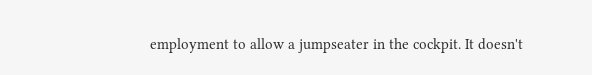employment to allow a jumpseater in the cockpit. It doesn't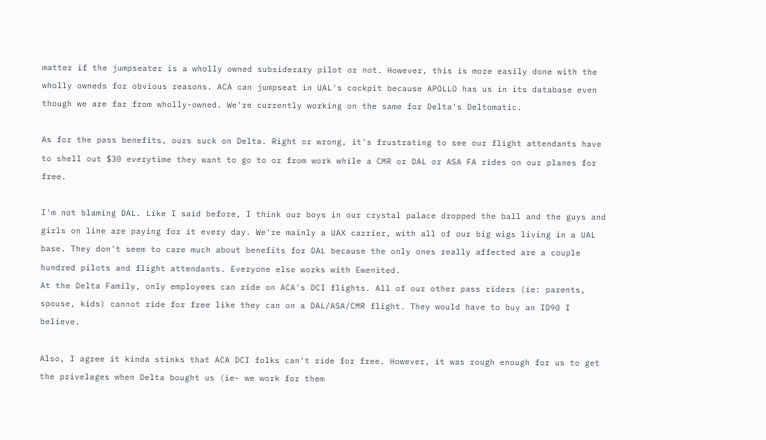matter if the jumpseater is a wholly owned subsiderary pilot or not. However, this is more easily done with the wholly owneds for obvious reasons. ACA can jumpseat in UAL's cockpit because APOLLO has us in its database even though we are far from wholly-owned. We're currently working on the same for Delta's Deltomatic.

As for the pass benefits, ours suck on Delta. Right or wrong, it's frustrating to see our flight attendants have to shell out $30 everytime they want to go to or from work while a CMR or DAL or ASA FA rides on our planes for free.

I'm not blaming DAL. Like I said before, I think our boys in our crystal palace dropped the ball and the guys and girls on line are paying for it every day. We're mainly a UAX carrier, with all of our big wigs living in a UAL base. They don't seem to care much about benefits for DAL because the only ones really affected are a couple hundred pilots and flight attendants. Everyone else works with Ewenited.
At the Delta Family, only employees can ride on ACA's DCI flights. All of our other pass riders (ie: parents, spouse, kids) cannot ride for free like they can on a DAL/ASA/CMR flight. They would have to buy an ID90 I believe.

Also, I agree it kinda stinks that ACA DCI folks can't ride for free. However, it was rough enough for us to get the privelages when Delta bought us (ie- we work for them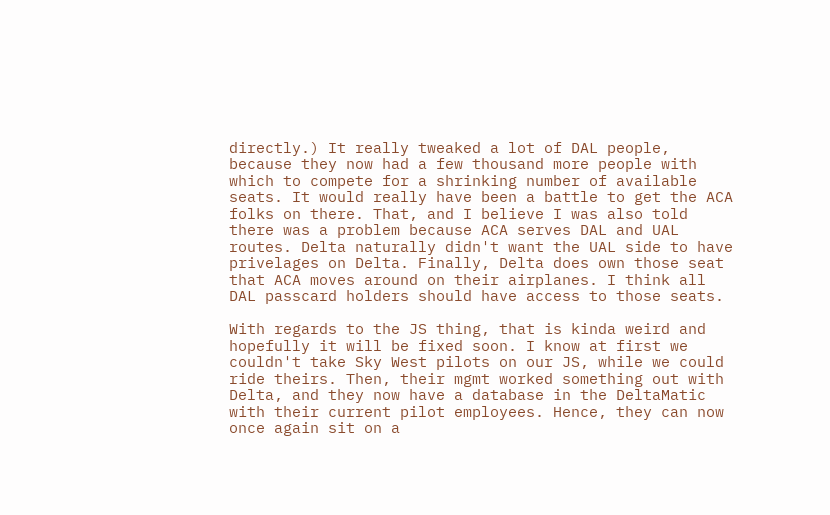directly.) It really tweaked a lot of DAL people, because they now had a few thousand more people with which to compete for a shrinking number of available seats. It would really have been a battle to get the ACA folks on there. That, and I believe I was also told there was a problem because ACA serves DAL and UAL routes. Delta naturally didn't want the UAL side to have privelages on Delta. Finally, Delta does own those seat that ACA moves around on their airplanes. I think all DAL passcard holders should have access to those seats.

With regards to the JS thing, that is kinda weird and hopefully it will be fixed soon. I know at first we couldn't take Sky West pilots on our JS, while we could ride theirs. Then, their mgmt worked something out with Delta, and they now have a database in the DeltaMatic with their current pilot employees. Hence, they can now once again sit on a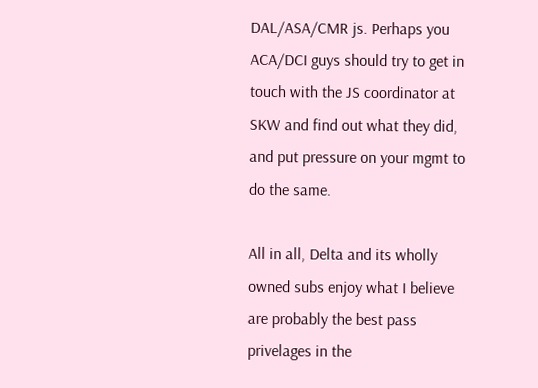DAL/ASA/CMR js. Perhaps you ACA/DCI guys should try to get in touch with the JS coordinator at SKW and find out what they did, and put pressure on your mgmt to do the same.

All in all, Delta and its wholly owned subs enjoy what I believe are probably the best pass privelages in the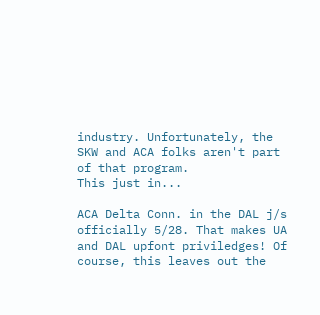industry. Unfortunately, the SKW and ACA folks aren't part of that program.
This just in...

ACA Delta Conn. in the DAL j/s officially 5/28. That makes UA and DAL upfont priviledges! Of course, this leaves out the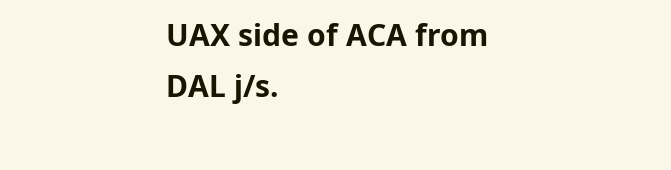UAX side of ACA from DAL j/s.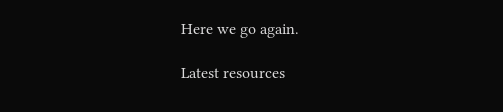Here we go again.

Latest resources